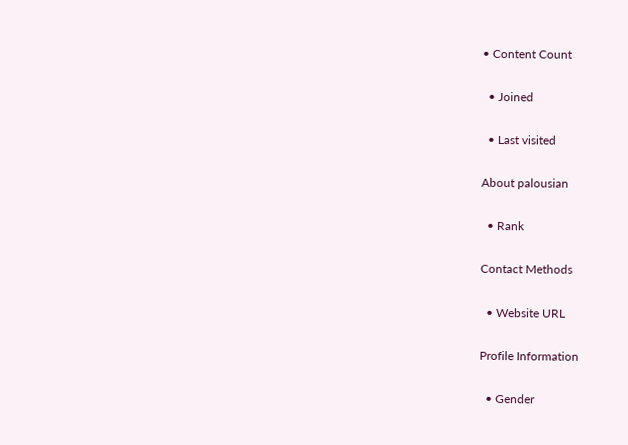• Content Count

  • Joined

  • Last visited

About palousian

  • Rank

Contact Methods

  • Website URL

Profile Information

  • Gender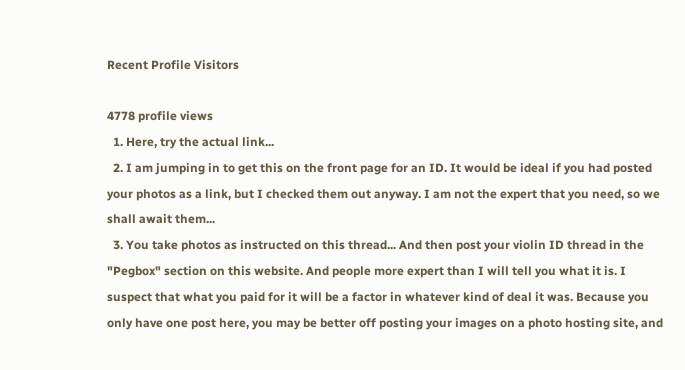Recent Profile Visitors

4778 profile views
  1. Here, try the actual link...
  2. I am jumping in to get this on the front page for an ID. It would be ideal if you had posted your photos as a link, but I checked them out anyway. I am not the expert that you need, so we shall await them...
  3. You take photos as instructed on this thread... And then post your violin ID thread in the "Pegbox" section on this website. And people more expert than I will tell you what it is. I suspect that what you paid for it will be a factor in whatever kind of deal it was. Because you only have one post here, you may be better off posting your images on a photo hosting site, and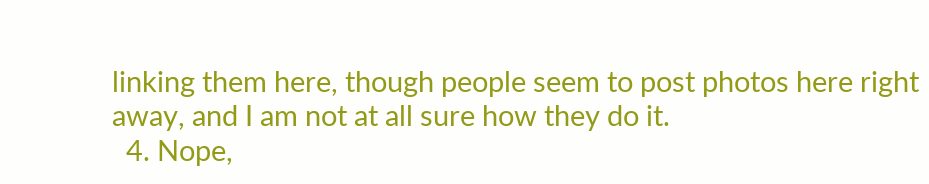linking them here, though people seem to post photos here right away, and I am not at all sure how they do it.
  4. Nope,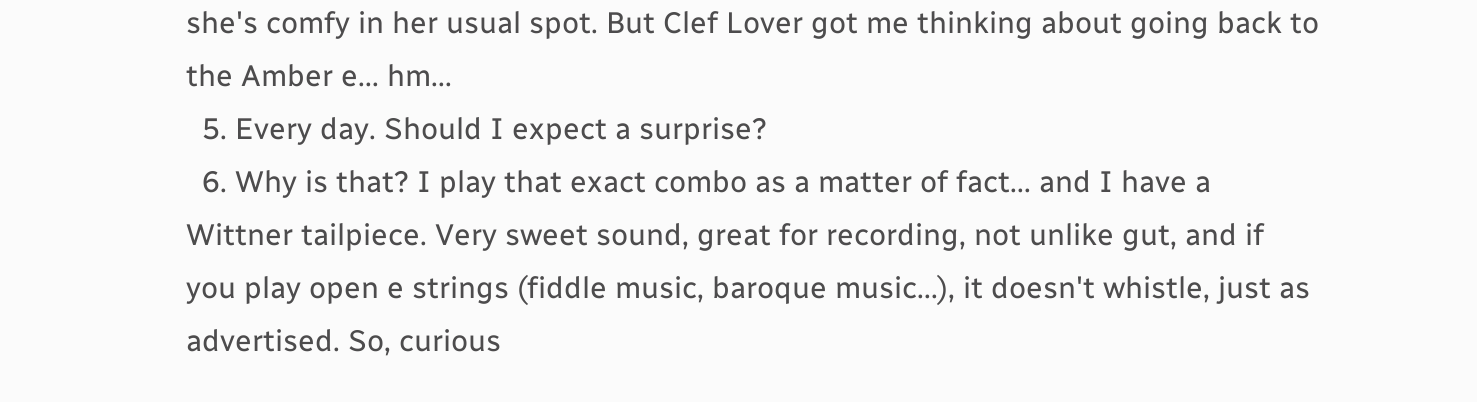she's comfy in her usual spot. But Clef Lover got me thinking about going back to the Amber e... hm...
  5. Every day. Should I expect a surprise?
  6. Why is that? I play that exact combo as a matter of fact... and I have a Wittner tailpiece. Very sweet sound, great for recording, not unlike gut, and if you play open e strings (fiddle music, baroque music...), it doesn't whistle, just as advertised. So, curious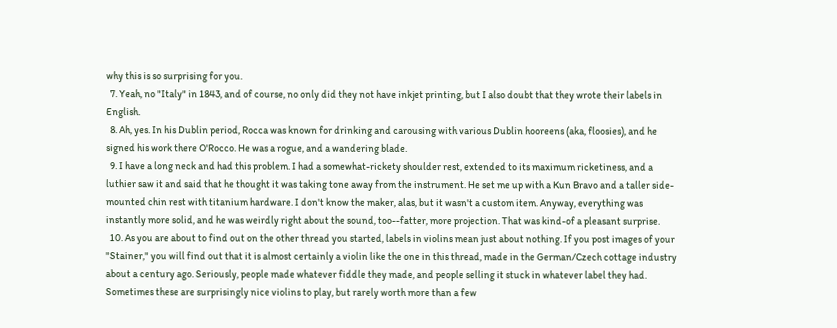why this is so surprising for you.
  7. Yeah, no "Italy" in 1843, and of course, no only did they not have inkjet printing, but I also doubt that they wrote their labels in English.
  8. Ah, yes. In his Dublin period, Rocca was known for drinking and carousing with various Dublin hooreens (aka, floosies), and he signed his work there O'Rocco. He was a rogue, and a wandering blade.
  9. I have a long neck and had this problem. I had a somewhat-rickety shoulder rest, extended to its maximum ricketiness, and a luthier saw it and said that he thought it was taking tone away from the instrument. He set me up with a Kun Bravo and a taller side-mounted chin rest with titanium hardware. I don't know the maker, alas, but it wasn't a custom item. Anyway, everything was instantly more solid, and he was weirdly right about the sound, too--fatter, more projection. That was kind-of a pleasant surprise.
  10. As you are about to find out on the other thread you started, labels in violins mean just about nothing. If you post images of your "Stainer," you will find out that it is almost certainly a violin like the one in this thread, made in the German/Czech cottage industry about a century ago. Seriously, people made whatever fiddle they made, and people selling it stuck in whatever label they had. Sometimes these are surprisingly nice violins to play, but rarely worth more than a few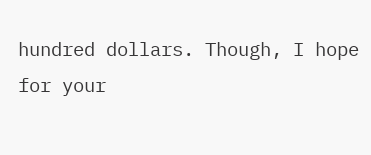hundred dollars. Though, I hope for your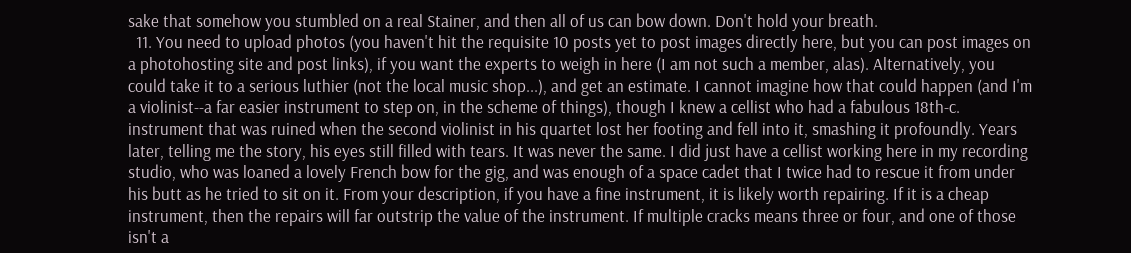sake that somehow you stumbled on a real Stainer, and then all of us can bow down. Don't hold your breath.
  11. You need to upload photos (you haven't hit the requisite 10 posts yet to post images directly here, but you can post images on a photohosting site and post links), if you want the experts to weigh in here (I am not such a member, alas). Alternatively, you could take it to a serious luthier (not the local music shop...), and get an estimate. I cannot imagine how that could happen (and I'm a violinist--a far easier instrument to step on, in the scheme of things), though I knew a cellist who had a fabulous 18th-c. instrument that was ruined when the second violinist in his quartet lost her footing and fell into it, smashing it profoundly. Years later, telling me the story, his eyes still filled with tears. It was never the same. I did just have a cellist working here in my recording studio, who was loaned a lovely French bow for the gig, and was enough of a space cadet that I twice had to rescue it from under his butt as he tried to sit on it. From your description, if you have a fine instrument, it is likely worth repairing. If it is a cheap instrument, then the repairs will far outstrip the value of the instrument. If multiple cracks means three or four, and one of those isn't a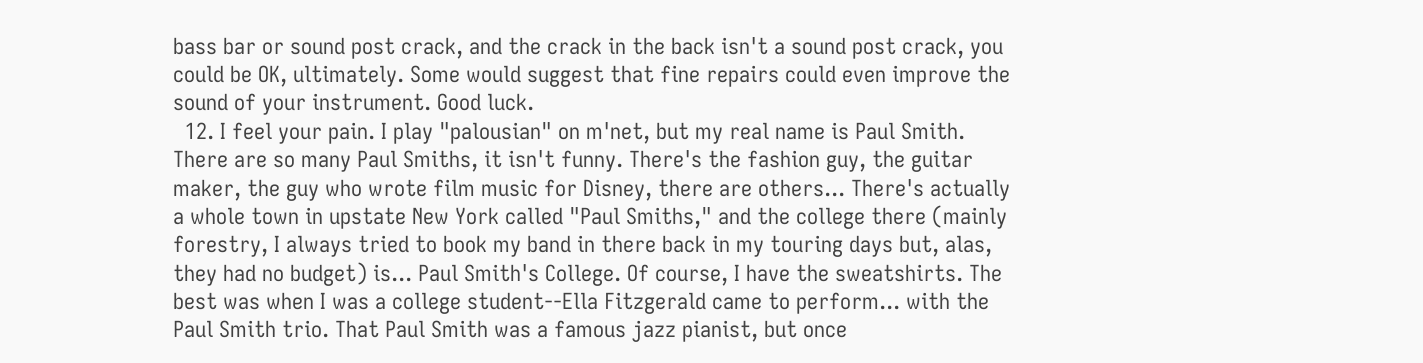bass bar or sound post crack, and the crack in the back isn't a sound post crack, you could be OK, ultimately. Some would suggest that fine repairs could even improve the sound of your instrument. Good luck.
  12. I feel your pain. I play "palousian" on m'net, but my real name is Paul Smith. There are so many Paul Smiths, it isn't funny. There's the fashion guy, the guitar maker, the guy who wrote film music for Disney, there are others... There's actually a whole town in upstate New York called "Paul Smiths," and the college there (mainly forestry, I always tried to book my band in there back in my touring days but, alas, they had no budget) is... Paul Smith's College. Of course, I have the sweatshirts. The best was when I was a college student--Ella Fitzgerald came to perform... with the Paul Smith trio. That Paul Smith was a famous jazz pianist, but once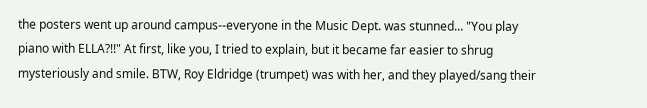the posters went up around campus--everyone in the Music Dept. was stunned... "You play piano with ELLA?!!" At first, like you, I tried to explain, but it became far easier to shrug mysteriously and smile. BTW, Roy Eldridge (trumpet) was with her, and they played/sang their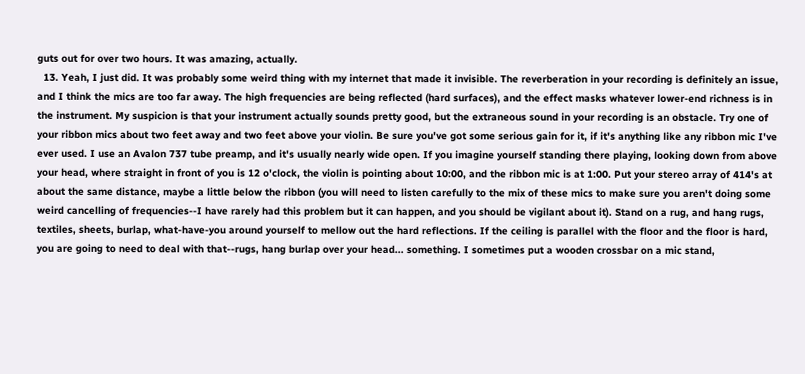guts out for over two hours. It was amazing, actually.
  13. Yeah, I just did. It was probably some weird thing with my internet that made it invisible. The reverberation in your recording is definitely an issue, and I think the mics are too far away. The high frequencies are being reflected (hard surfaces), and the effect masks whatever lower-end richness is in the instrument. My suspicion is that your instrument actually sounds pretty good, but the extraneous sound in your recording is an obstacle. Try one of your ribbon mics about two feet away and two feet above your violin. Be sure you've got some serious gain for it, if it's anything like any ribbon mic I've ever used. I use an Avalon 737 tube preamp, and it's usually nearly wide open. If you imagine yourself standing there playing, looking down from above your head, where straight in front of you is 12 o'clock, the violin is pointing about 10:00, and the ribbon mic is at 1:00. Put your stereo array of 414's at about the same distance, maybe a little below the ribbon (you will need to listen carefully to the mix of these mics to make sure you aren't doing some weird cancelling of frequencies--I have rarely had this problem but it can happen, and you should be vigilant about it). Stand on a rug, and hang rugs, textiles, sheets, burlap, what-have-you around yourself to mellow out the hard reflections. If the ceiling is parallel with the floor and the floor is hard, you are going to need to deal with that--rugs, hang burlap over your head... something. I sometimes put a wooden crossbar on a mic stand,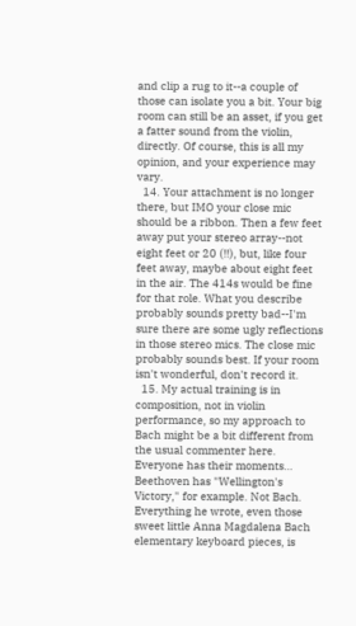and clip a rug to it--a couple of those can isolate you a bit. Your big room can still be an asset, if you get a fatter sound from the violin, directly. Of course, this is all my opinion, and your experience may vary.
  14. Your attachment is no longer there, but IMO your close mic should be a ribbon. Then a few feet away put your stereo array--not eight feet or 20 (!!), but, like four feet away, maybe about eight feet in the air. The 414s would be fine for that role. What you describe probably sounds pretty bad--I'm sure there are some ugly reflections in those stereo mics. The close mic probably sounds best. If your room isn't wonderful, don't record it.
  15. My actual training is in composition, not in violin performance, so my approach to Bach might be a bit different from the usual commenter here. Everyone has their moments... Beethoven has "Wellington's Victory," for example. Not Bach. Everything he wrote, even those sweet little Anna Magdalena Bach elementary keyboard pieces, is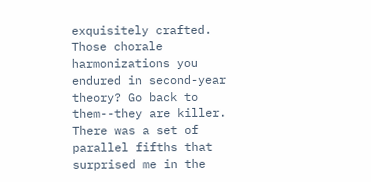exquisitely crafted. Those chorale harmonizations you endured in second-year theory? Go back to them--they are killer. There was a set of parallel fifths that surprised me in the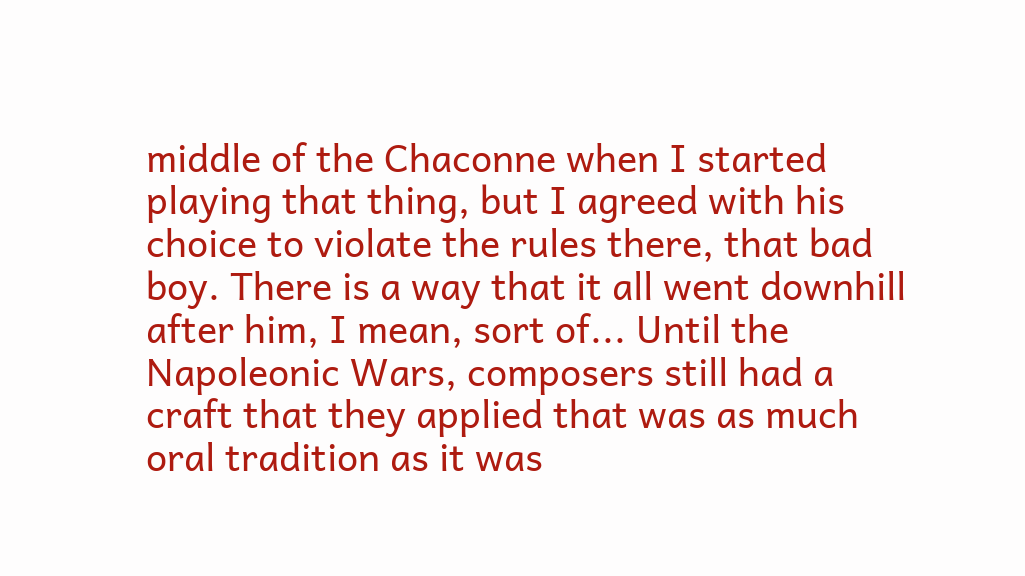middle of the Chaconne when I started playing that thing, but I agreed with his choice to violate the rules there, that bad boy. There is a way that it all went downhill after him, I mean, sort of... Until the Napoleonic Wars, composers still had a craft that they applied that was as much oral tradition as it was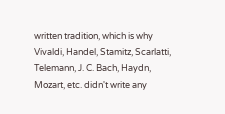written tradition, which is why Vivaldi, Handel, Stamitz, Scarlatti, Telemann, J. C. Bach, Haydn, Mozart, etc. didn't write any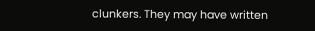clunkers. They may have written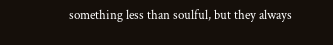something less than soulful, but they always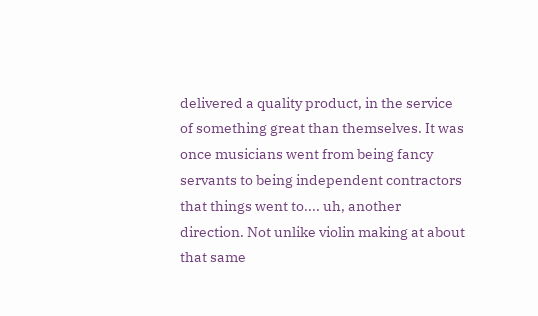delivered a quality product, in the service of something great than themselves. It was once musicians went from being fancy servants to being independent contractors that things went to.... uh, another direction. Not unlike violin making at about that same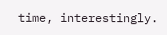time, interestingly.